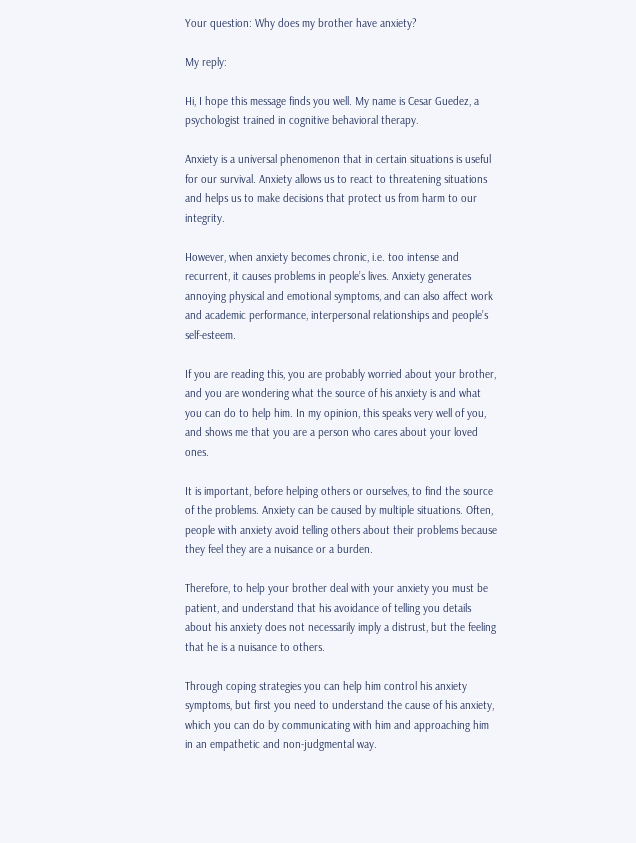Your question: Why does my brother have anxiety?

My reply:

Hi, I hope this message finds you well. My name is Cesar Guedez, a psychologist trained in cognitive behavioral therapy.

Anxiety is a universal phenomenon that in certain situations is useful for our survival. Anxiety allows us to react to threatening situations and helps us to make decisions that protect us from harm to our integrity.

However, when anxiety becomes chronic, i.e. too intense and recurrent, it causes problems in people’s lives. Anxiety generates annoying physical and emotional symptoms, and can also affect work and academic performance, interpersonal relationships and people’s self-esteem.

If you are reading this, you are probably worried about your brother, and you are wondering what the source of his anxiety is and what you can do to help him. In my opinion, this speaks very well of you, and shows me that you are a person who cares about your loved ones.

It is important, before helping others or ourselves, to find the source of the problems. Anxiety can be caused by multiple situations. Often, people with anxiety avoid telling others about their problems because they feel they are a nuisance or a burden.

Therefore, to help your brother deal with your anxiety you must be patient, and understand that his avoidance of telling you details about his anxiety does not necessarily imply a distrust, but the feeling that he is a nuisance to others.

Through coping strategies you can help him control his anxiety symptoms, but first you need to understand the cause of his anxiety, which you can do by communicating with him and approaching him in an empathetic and non-judgmental way.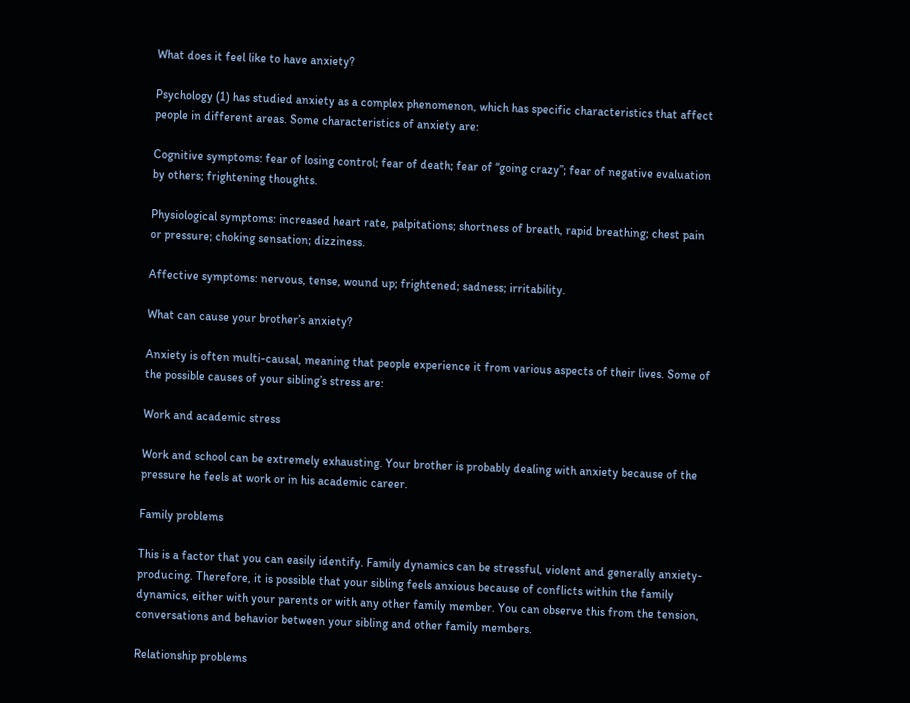What does it feel like to have anxiety?

Psychology (1) has studied anxiety as a complex phenomenon, which has specific characteristics that affect people in different areas. Some characteristics of anxiety are:

Cognitive symptoms: fear of losing control; fear of death; fear of “going crazy”; fear of negative evaluation by others; frightening thoughts.

Physiological symptoms: increased heart rate, palpitations; shortness of breath, rapid breathing; chest pain or pressure; choking sensation; dizziness.

Affective symptoms: nervous, tense, wound up; frightened; sadness; irritability.

What can cause your brother’s anxiety?

Anxiety is often multi-causal, meaning that people experience it from various aspects of their lives. Some of the possible causes of your sibling’s stress are:

Work and academic stress

Work and school can be extremely exhausting. Your brother is probably dealing with anxiety because of the pressure he feels at work or in his academic career.

Family problems

This is a factor that you can easily identify. Family dynamics can be stressful, violent and generally anxiety-producing. Therefore, it is possible that your sibling feels anxious because of conflicts within the family dynamics, either with your parents or with any other family member. You can observe this from the tension, conversations and behavior between your sibling and other family members.

Relationship problems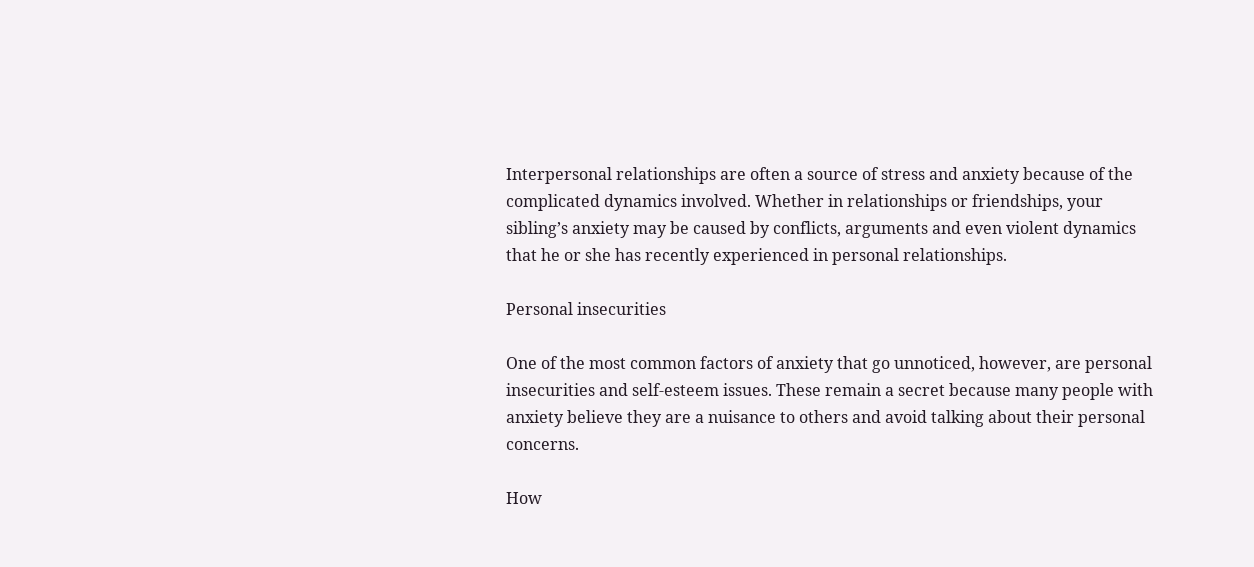Interpersonal relationships are often a source of stress and anxiety because of the complicated dynamics involved. Whether in relationships or friendships, your sibling’s anxiety may be caused by conflicts, arguments and even violent dynamics that he or she has recently experienced in personal relationships.

Personal insecurities

One of the most common factors of anxiety that go unnoticed, however, are personal insecurities and self-esteem issues. These remain a secret because many people with anxiety believe they are a nuisance to others and avoid talking about their personal concerns.

How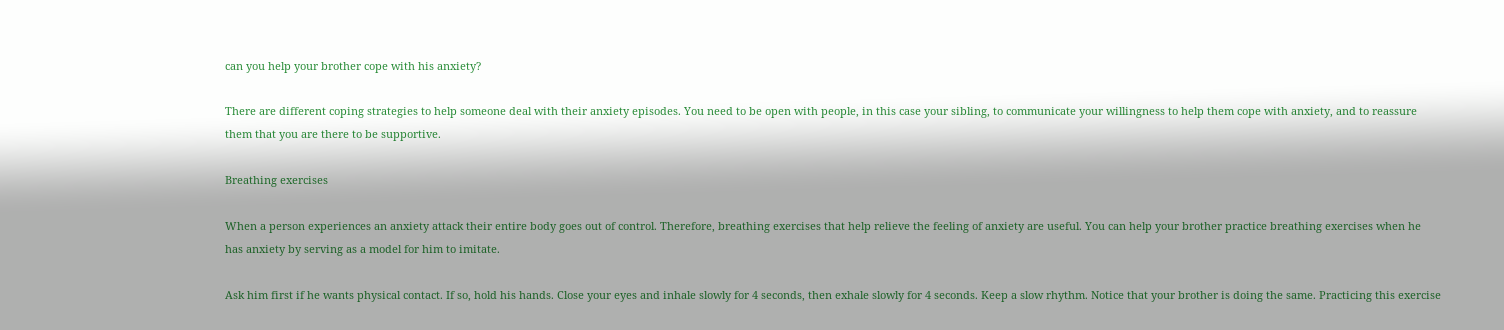can you help your brother cope with his anxiety?

There are different coping strategies to help someone deal with their anxiety episodes. You need to be open with people, in this case your sibling, to communicate your willingness to help them cope with anxiety, and to reassure them that you are there to be supportive.

Breathing exercises

When a person experiences an anxiety attack their entire body goes out of control. Therefore, breathing exercises that help relieve the feeling of anxiety are useful. You can help your brother practice breathing exercises when he has anxiety by serving as a model for him to imitate.

Ask him first if he wants physical contact. If so, hold his hands. Close your eyes and inhale slowly for 4 seconds, then exhale slowly for 4 seconds. Keep a slow rhythm. Notice that your brother is doing the same. Practicing this exercise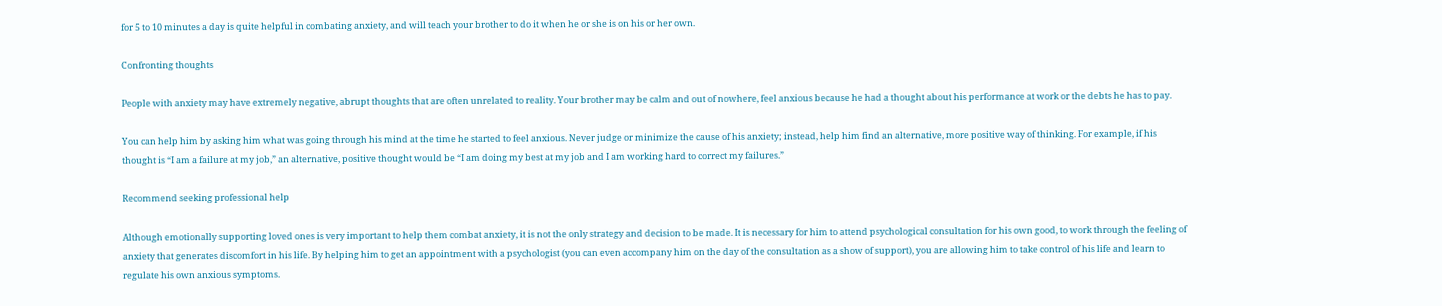for 5 to 10 minutes a day is quite helpful in combating anxiety, and will teach your brother to do it when he or she is on his or her own.

Confronting thoughts

People with anxiety may have extremely negative, abrupt thoughts that are often unrelated to reality. Your brother may be calm and out of nowhere, feel anxious because he had a thought about his performance at work or the debts he has to pay.

You can help him by asking him what was going through his mind at the time he started to feel anxious. Never judge or minimize the cause of his anxiety; instead, help him find an alternative, more positive way of thinking. For example, if his thought is “I am a failure at my job,” an alternative, positive thought would be “I am doing my best at my job and I am working hard to correct my failures.”

Recommend seeking professional help

Although emotionally supporting loved ones is very important to help them combat anxiety, it is not the only strategy and decision to be made. It is necessary for him to attend psychological consultation for his own good, to work through the feeling of anxiety that generates discomfort in his life. By helping him to get an appointment with a psychologist (you can even accompany him on the day of the consultation as a show of support), you are allowing him to take control of his life and learn to regulate his own anxious symptoms.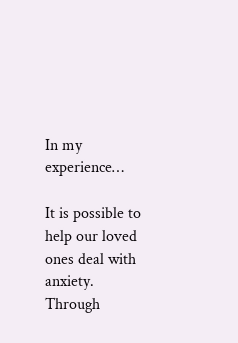In my experience…

It is possible to help our loved ones deal with anxiety. Through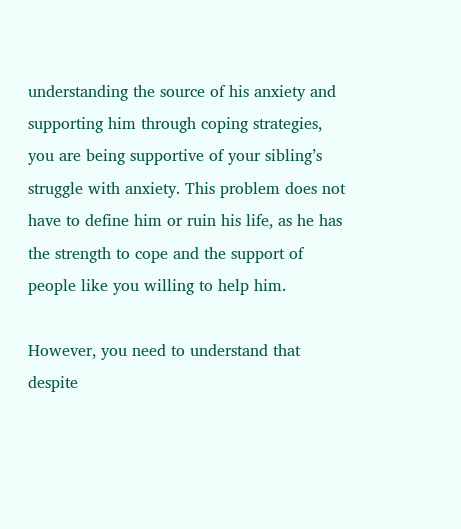understanding the source of his anxiety and supporting him through coping strategies, you are being supportive of your sibling’s struggle with anxiety. This problem does not have to define him or ruin his life, as he has the strength to cope and the support of people like you willing to help him.

However, you need to understand that despite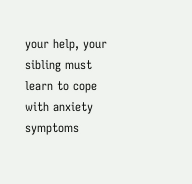your help, your sibling must learn to cope with anxiety symptoms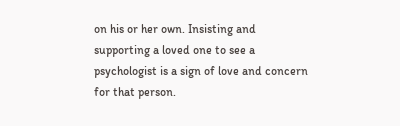on his or her own. Insisting and supporting a loved one to see a psychologist is a sign of love and concern for that person.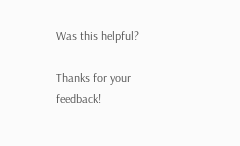Was this helpful?

Thanks for your feedback!